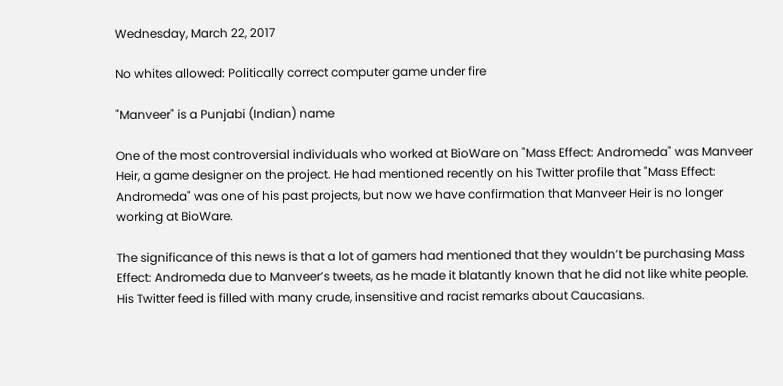Wednesday, March 22, 2017

No whites allowed: Politically correct computer game under fire

"Manveer" is a Punjabi (Indian) name

One of the most controversial individuals who worked at BioWare on "Mass Effect: Andromeda" was Manveer Heir, a game designer on the project. He had mentioned recently on his Twitter profile that "Mass Effect: Andromeda" was one of his past projects, but now we have confirmation that Manveer Heir is no longer working at BioWare.

The significance of this news is that a lot of gamers had mentioned that they wouldn’t be purchasing Mass Effect: Andromeda due to Manveer’s tweets, as he made it blatantly known that he did not like white people. His Twitter feed is filled with many crude, insensitive and racist remarks about Caucasians.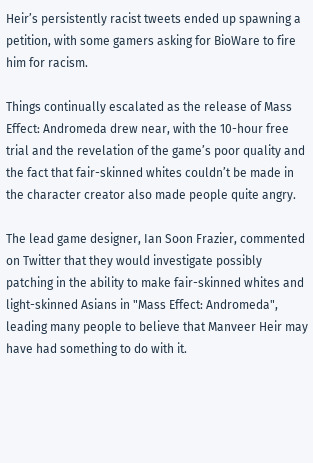Heir’s persistently racist tweets ended up spawning a petition, with some gamers asking for BioWare to fire him for racism.

Things continually escalated as the release of Mass Effect: Andromeda drew near, with the 10-hour free trial and the revelation of the game’s poor quality and the fact that fair-skinned whites couldn’t be made in the character creator also made people quite angry.

The lead game designer, Ian Soon Frazier, commented on Twitter that they would investigate possibly patching in the ability to make fair-skinned whites and light-skinned Asians in "Mass Effect: Andromeda", leading many people to believe that Manveer Heir may have had something to do with it.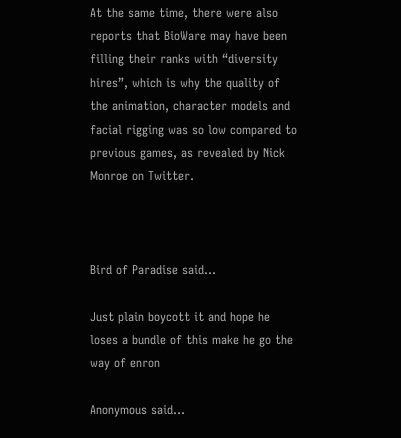At the same time, there were also reports that BioWare may have been filling their ranks with “diversity hires”, which is why the quality of the animation, character models and facial rigging was so low compared to previous games, as revealed by Nick Monroe on Twitter.



Bird of Paradise said...

Just plain boycott it and hope he loses a bundle of this make he go the way of enron

Anonymous said...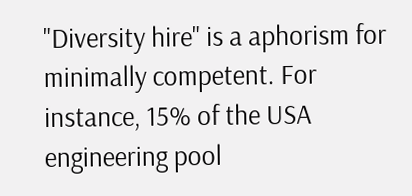"Diversity hire" is a aphorism for minimally competent. For instance, 15% of the USA engineering pool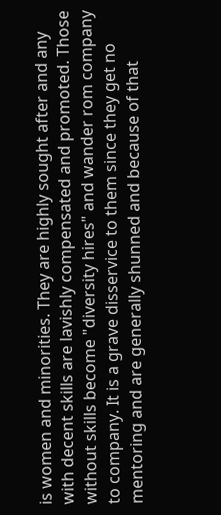is women and minorities. They are highly sought after and any with decent skills are lavishly compensated and promoted. Those without skills become "diversity hires" and wander rom company to company. It is a grave disservice to them since they get no mentoring and are generally shunned and because of that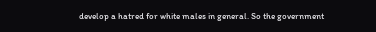develop a hatred for white males in general. So the government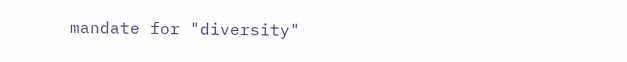mandate for "diversity"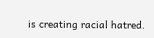is creating racial hatred.